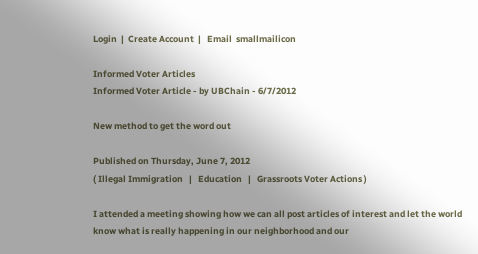Login  |  Create Account  |   Email  smallmailicon

Informed Voter Articles
Informed Voter Article - by UBChain - 6/7/2012

New method to get the word out

Published on Thursday, June 7, 2012
( Illegal Immigration   |   Education   |   Grassroots Voter Actions )

I attended a meeting showing how we can all post articles of interest and let the world know what is really happening in our neighborhood and our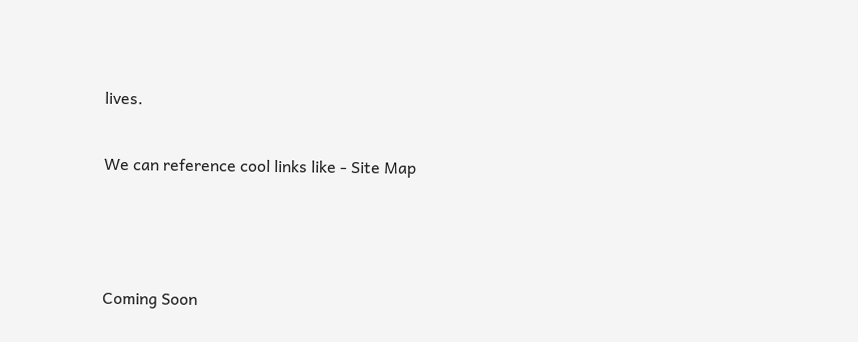lives.

We can reference cool links like - Site Map



Coming Soon